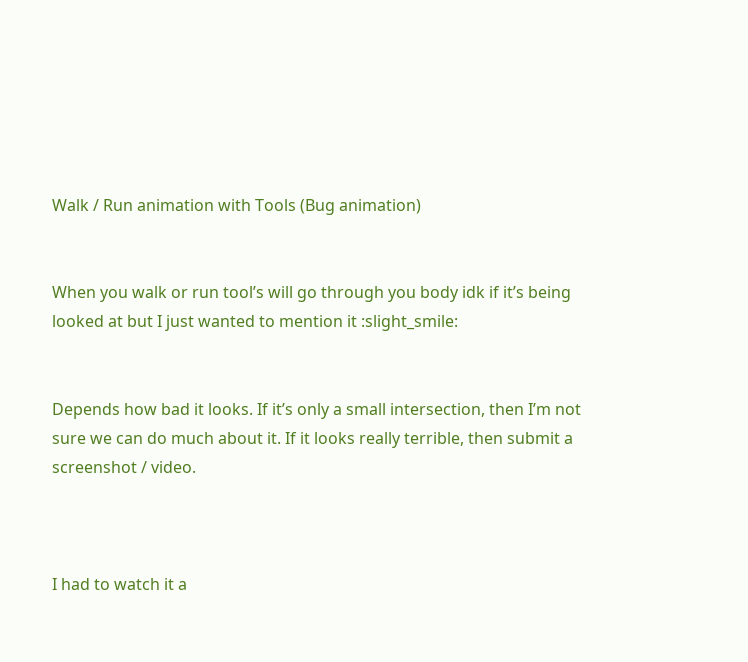Walk / Run animation with Tools (Bug animation)


When you walk or run tool’s will go through you body idk if it’s being looked at but I just wanted to mention it :slight_smile:


Depends how bad it looks. If it’s only a small intersection, then I’m not sure we can do much about it. If it looks really terrible, then submit a screenshot / video.



I had to watch it a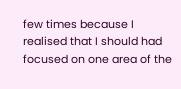few times because I realised that I should had focused on one area of the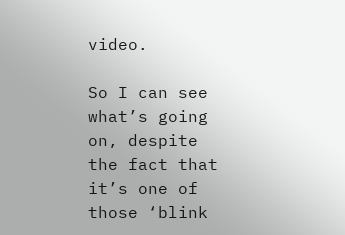video.

So I can see what’s going on, despite the fact that it’s one of those ‘blink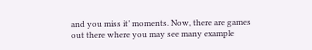and you miss it’ moments. Now, there are games out there where you may see many example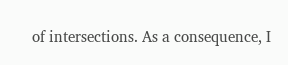of intersections. As a consequence, I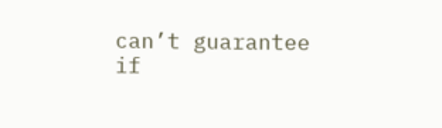can’t guarantee if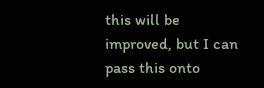this will be improved, but I can pass this onto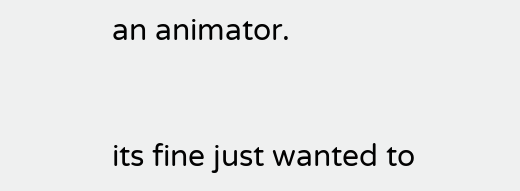an animator.


its fine just wanted to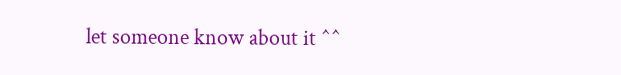let someone know about it ^^